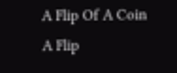A Flip Of A Coin
A Flip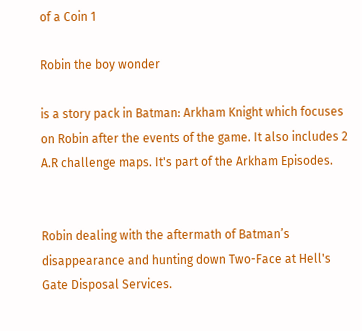of a Coin 1

Robin the boy wonder

is a story pack in Batman: Arkham Knight which focuses on Robin after the events of the game. It also includes 2 A.R challenge maps. It's part of the Arkham Episodes.


Robin dealing with the aftermath of Batman’s disappearance and hunting down Two-Face at Hell's Gate Disposal Services.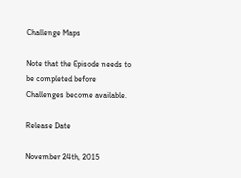Challenge Maps

Note that the Episode needs to be completed before Challenges become available.

Release Date

November 24th, 2015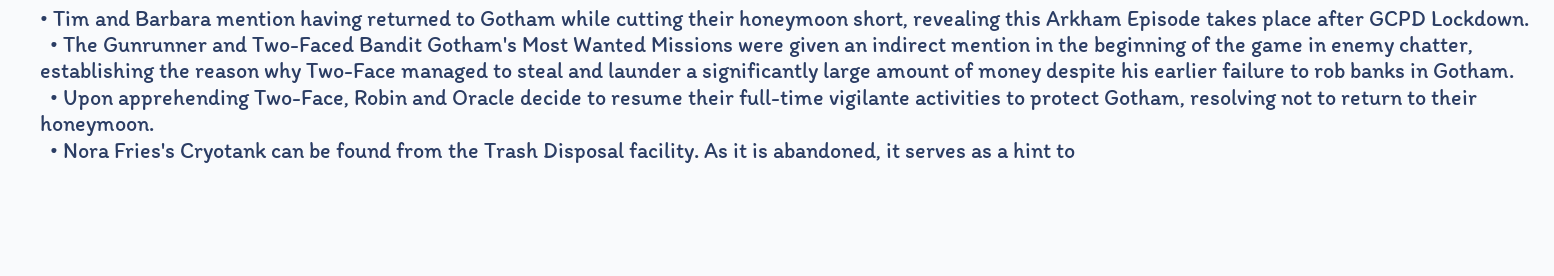• Tim and Barbara mention having returned to Gotham while cutting their honeymoon short, revealing this Arkham Episode takes place after GCPD Lockdown.
  • The Gunrunner and Two-Faced Bandit Gotham's Most Wanted Missions were given an indirect mention in the beginning of the game in enemy chatter, establishing the reason why Two-Face managed to steal and launder a significantly large amount of money despite his earlier failure to rob banks in Gotham.
  • Upon apprehending Two-Face, Robin and Oracle decide to resume their full-time vigilante activities to protect Gotham, resolving not to return to their honeymoon.
  • Nora Fries's Cryotank can be found from the Trash Disposal facility. As it is abandoned, it serves as a hint to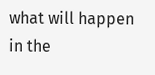what will happen in the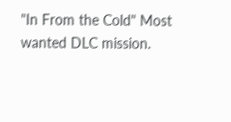"In From the Cold" Most wanted DLC mission.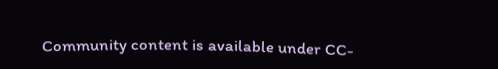Community content is available under CC-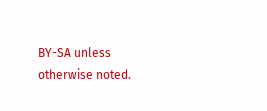BY-SA unless otherwise noted.